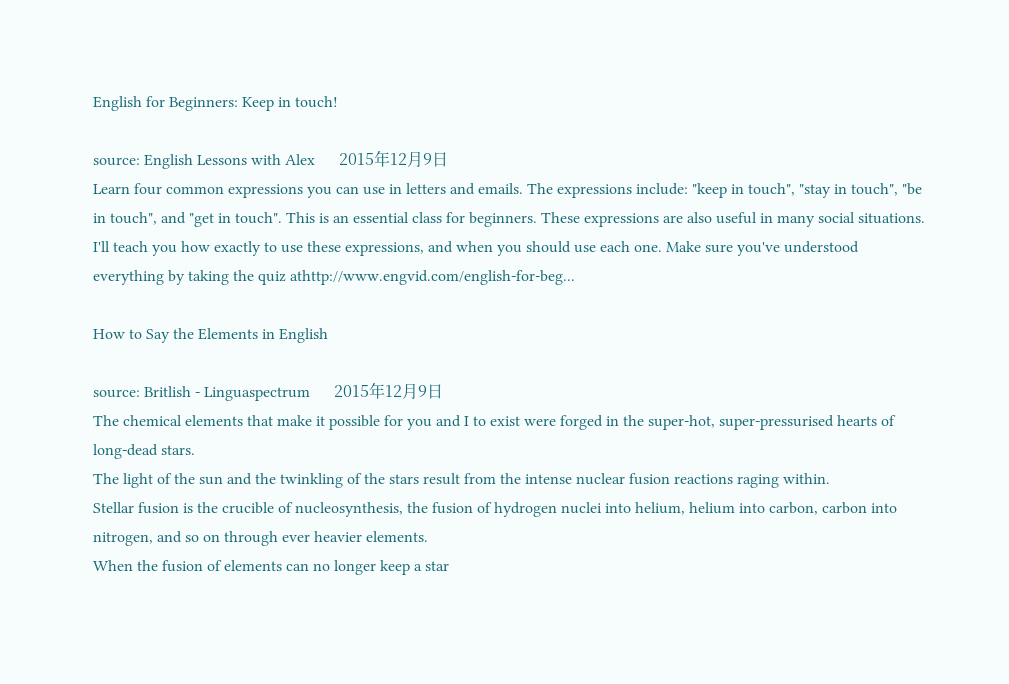English for Beginners: Keep in touch!

source: English Lessons with Alex      2015年12月9日
Learn four common expressions you can use in letters and emails. The expressions include: "keep in touch", "stay in touch", "be in touch", and "get in touch". This is an essential class for beginners. These expressions are also useful in many social situations. I'll teach you how exactly to use these expressions, and when you should use each one. Make sure you've understood everything by taking the quiz athttp://www.engvid.com/english-for-beg...

How to Say the Elements in English

source: Britlish - Linguaspectrum      2015年12月9日
The chemical elements that make it possible for you and I to exist were forged in the super-hot, super-pressurised hearts of long-dead stars.
The light of the sun and the twinkling of the stars result from the intense nuclear fusion reactions raging within.
Stellar fusion is the crucible of nucleosynthesis, the fusion of hydrogen nuclei into helium, helium into carbon, carbon into nitrogen, and so on through ever heavier elements.
When the fusion of elements can no longer keep a star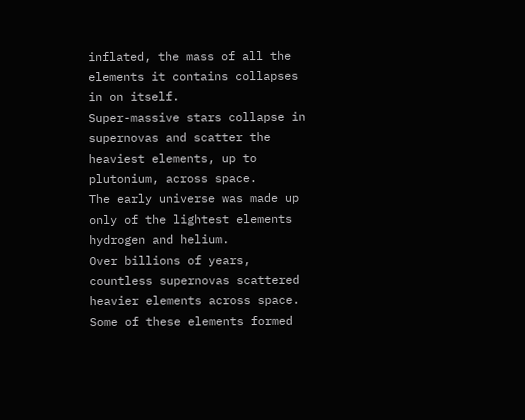inflated, the mass of all the elements it contains collapses in on itself.
Super-massive stars collapse in supernovas and scatter the heaviest elements, up to plutonium, across space.
The early universe was made up only of the lightest elements hydrogen and helium.
Over billions of years, countless supernovas scattered heavier elements across space.
Some of these elements formed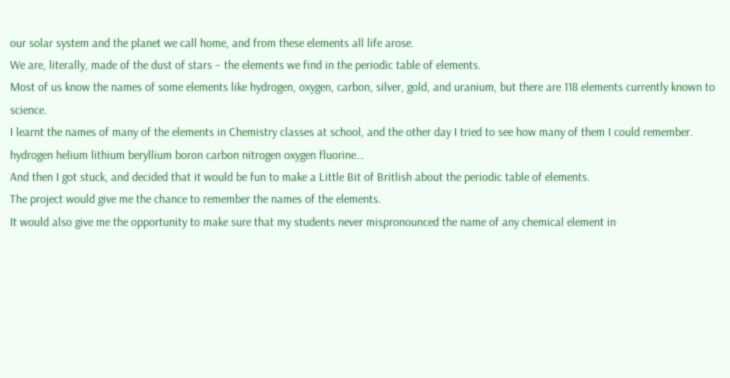our solar system and the planet we call home, and from these elements all life arose.
We are, literally, made of the dust of stars – the elements we find in the periodic table of elements.
Most of us know the names of some elements like hydrogen, oxygen, carbon, silver, gold, and uranium, but there are 118 elements currently known to science.
I learnt the names of many of the elements in Chemistry classes at school, and the other day I tried to see how many of them I could remember.
hydrogen helium lithium beryllium boron carbon nitrogen oxygen fluorine…
And then I got stuck, and decided that it would be fun to make a Little Bit of Britlish about the periodic table of elements.
The project would give me the chance to remember the names of the elements.
It would also give me the opportunity to make sure that my students never mispronounced the name of any chemical element in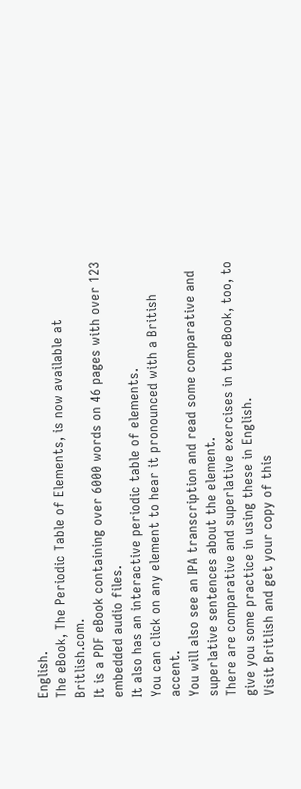English.
The eBook, The Periodic Table of Elements, is now available at Britlish.com.
It is a PDF eBook containing over 6000 words on 46 pages with over 123 embedded audio files.
It also has an interactive periodic table of elements.
You can click on any element to hear it pronounced with a British accent.
You will also see an IPA transcription and read some comparative and superlative sentences about the element.
There are comparative and superlative exercises in the eBook, too, to give you some practice in using these in English.
Visit Britlish and get your copy of this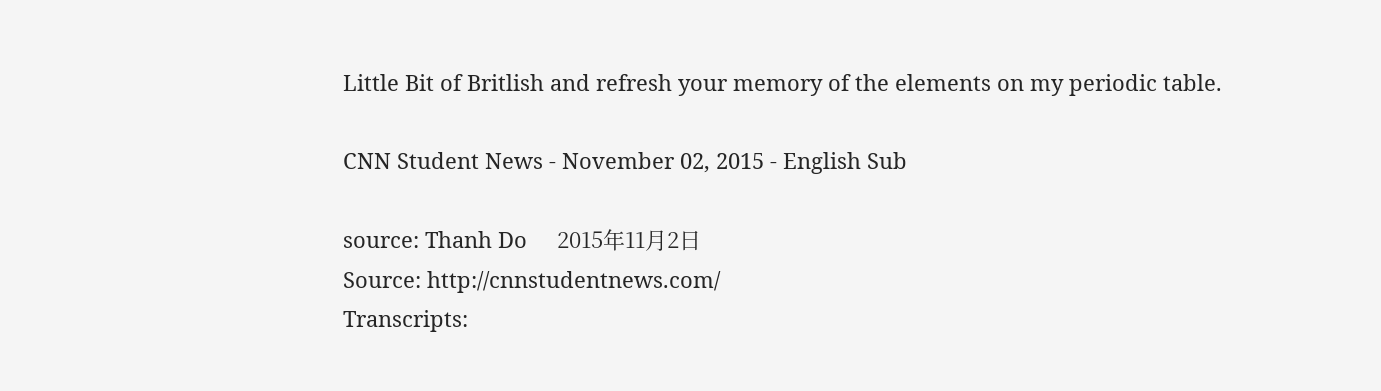Little Bit of Britlish and refresh your memory of the elements on my periodic table.

CNN Student News - November 02, 2015 - English Sub

source: Thanh Do     2015年11月2日
Source: http://cnnstudentnews.com/
Transcripts: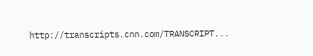http://transcripts.cnn.com/TRANSCRIPT...